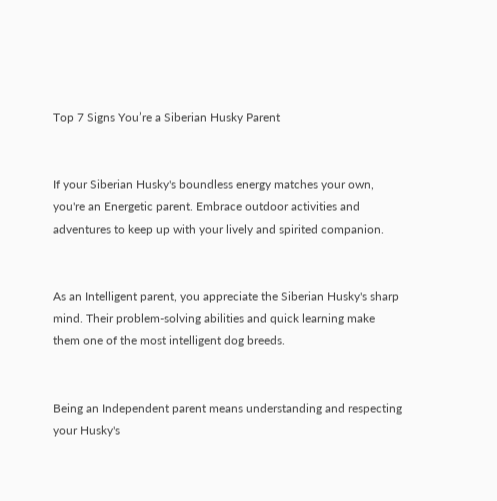Top 7 Signs You’re a Siberian Husky Parent


If your Siberian Husky's boundless energy matches your own, you're an Energetic parent. Embrace outdoor activities and adventures to keep up with your lively and spirited companion.


As an Intelligent parent, you appreciate the Siberian Husky's sharp mind. Their problem-solving abilities and quick learning make them one of the most intelligent dog breeds.


Being an Independent parent means understanding and respecting your Husky's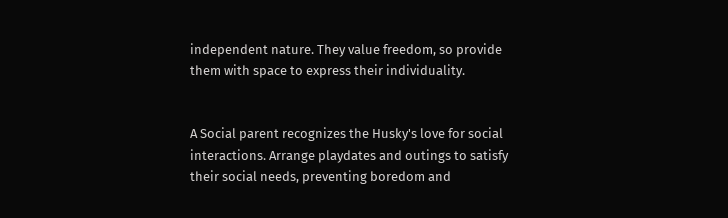independent nature. They value freedom, so provide them with space to express their individuality.


A Social parent recognizes the Husky's love for social interactions. Arrange playdates and outings to satisfy their social needs, preventing boredom and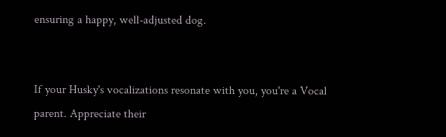ensuring a happy, well-adjusted dog.


If your Husky's vocalizations resonate with you, you're a Vocal parent. Appreciate their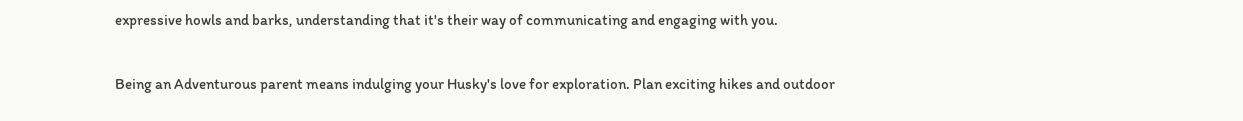expressive howls and barks, understanding that it's their way of communicating and engaging with you.


Being an Adventurous parent means indulging your Husky's love for exploration. Plan exciting hikes and outdoor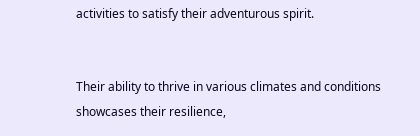activities to satisfy their adventurous spirit.


Their ability to thrive in various climates and conditions showcases their resilience,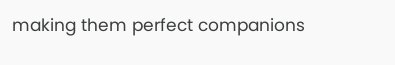making them perfect companions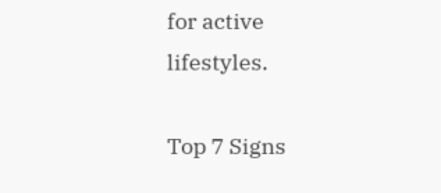for active lifestyles.

Top 7 Signs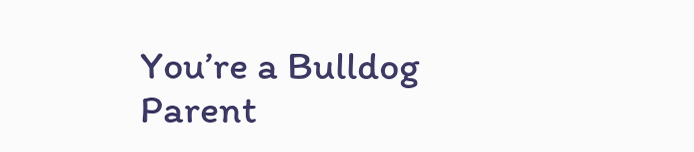You’re a Bulldog Parent